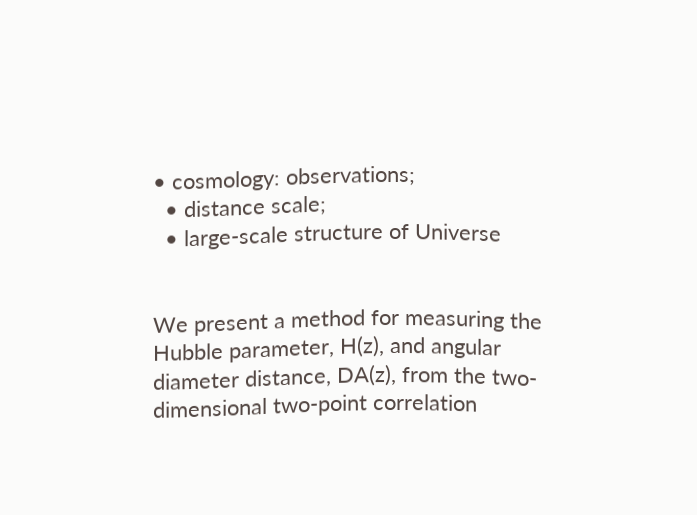• cosmology: observations;
  • distance scale;
  • large-scale structure of Universe


We present a method for measuring the Hubble parameter, H(z), and angular diameter distance, DA(z), from the two-dimensional two-point correlation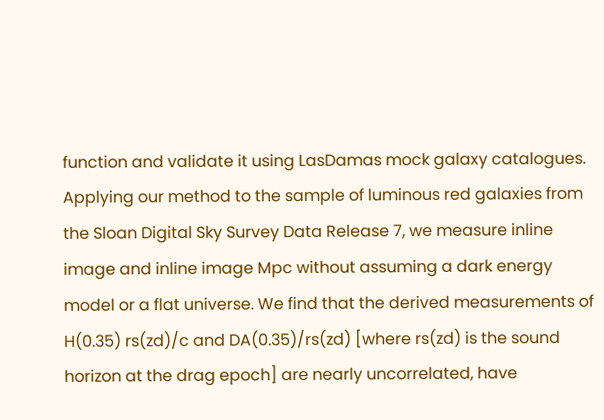function and validate it using LasDamas mock galaxy catalogues. Applying our method to the sample of luminous red galaxies from the Sloan Digital Sky Survey Data Release 7, we measure inline image and inline image Mpc without assuming a dark energy model or a flat universe. We find that the derived measurements of H(0.35) rs(zd)/c and DA(0.35)/rs(zd) [where rs(zd) is the sound horizon at the drag epoch] are nearly uncorrelated, have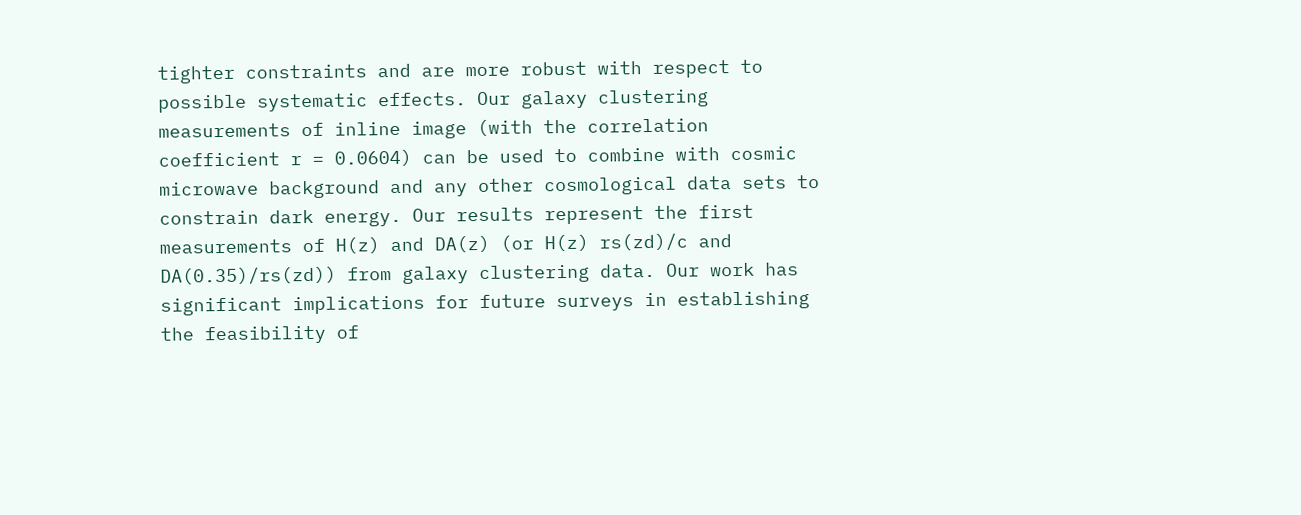tighter constraints and are more robust with respect to possible systematic effects. Our galaxy clustering measurements of inline image (with the correlation coefficient r = 0.0604) can be used to combine with cosmic microwave background and any other cosmological data sets to constrain dark energy. Our results represent the first measurements of H(z) and DA(z) (or H(z) rs(zd)/c and DA(0.35)/rs(zd)) from galaxy clustering data. Our work has significant implications for future surveys in establishing the feasibility of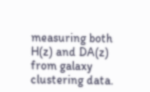measuring both H(z) and DA(z) from galaxy clustering data.